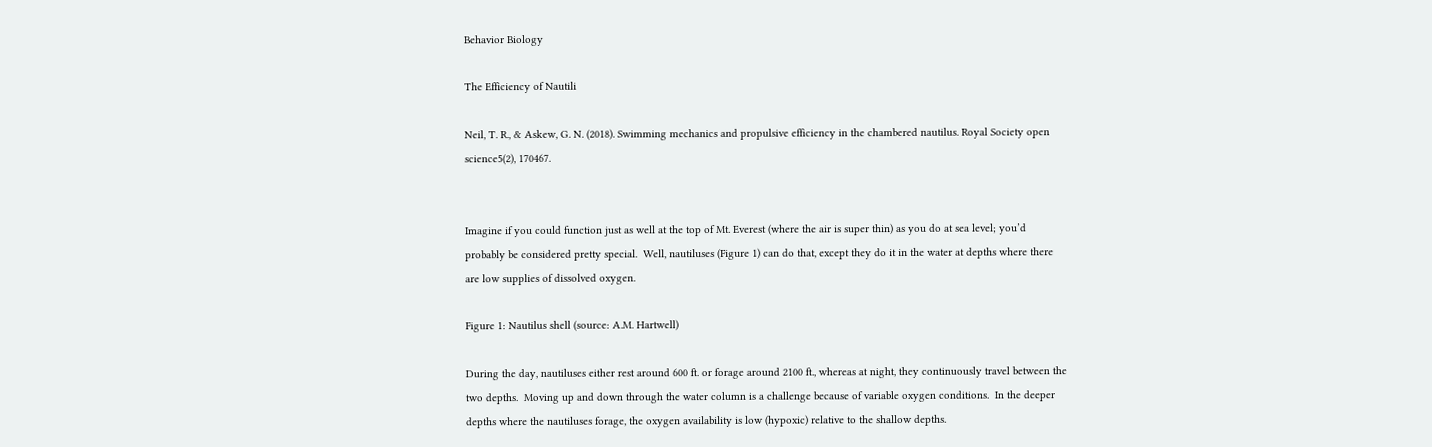Behavior Biology

The Efficiency of Nautili

Neil, T. R., & Askew, G. N. (2018). Swimming mechanics and propulsive efficiency in the chambered nautilus. Royal Society open science5(2), 170467.


Imagine if you could function just as well at the top of Mt. Everest (where the air is super thin) as you do at sea level; you’d probably be considered pretty special.  Well, nautiluses (Figure 1) can do that, except they do it in the water at depths where there are low supplies of dissolved oxygen.

Figure 1: Nautilus shell (source: A.M. Hartwell)

During the day, nautiluses either rest around 600 ft. or forage around 2100 ft., whereas at night, they continuously travel between the two depths.  Moving up and down through the water column is a challenge because of variable oxygen conditions.  In the deeper depths where the nautiluses forage, the oxygen availability is low (hypoxic) relative to the shallow depths.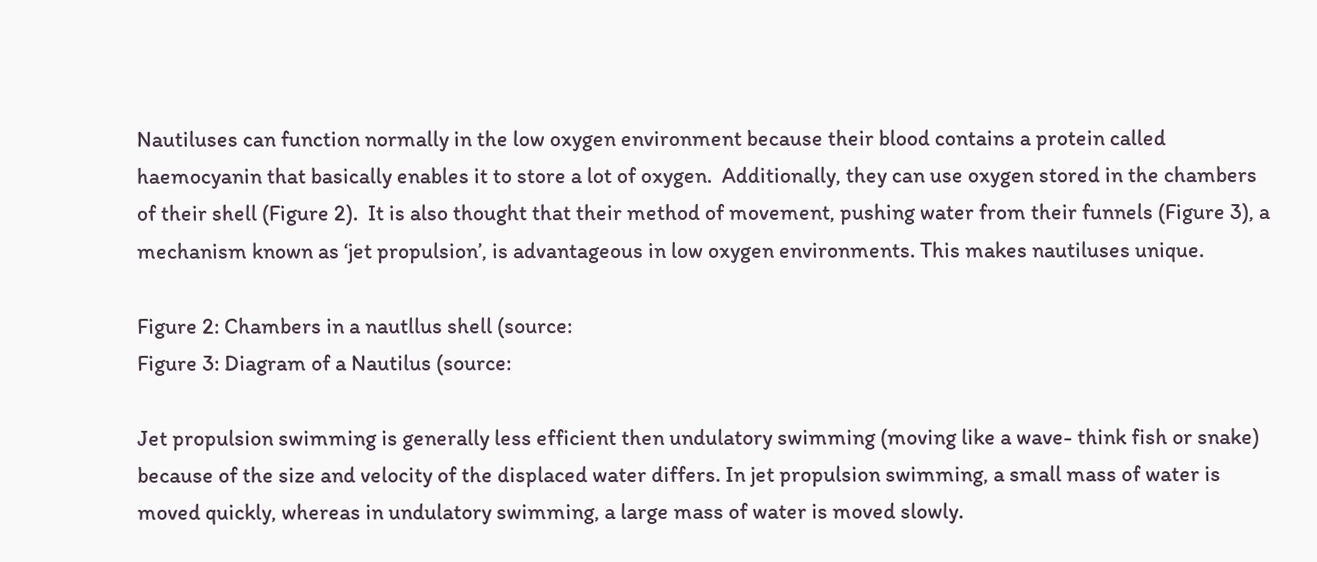Nautiluses can function normally in the low oxygen environment because their blood contains a protein called haemocyanin that basically enables it to store a lot of oxygen.  Additionally, they can use oxygen stored in the chambers of their shell (Figure 2).  It is also thought that their method of movement, pushing water from their funnels (Figure 3), a mechanism known as ‘jet propulsion’, is advantageous in low oxygen environments. This makes nautiluses unique.

Figure 2: Chambers in a nautllus shell (source:
Figure 3: Diagram of a Nautilus (source:

Jet propulsion swimming is generally less efficient then undulatory swimming (moving like a wave- think fish or snake) because of the size and velocity of the displaced water differs. In jet propulsion swimming, a small mass of water is moved quickly, whereas in undulatory swimming, a large mass of water is moved slowly.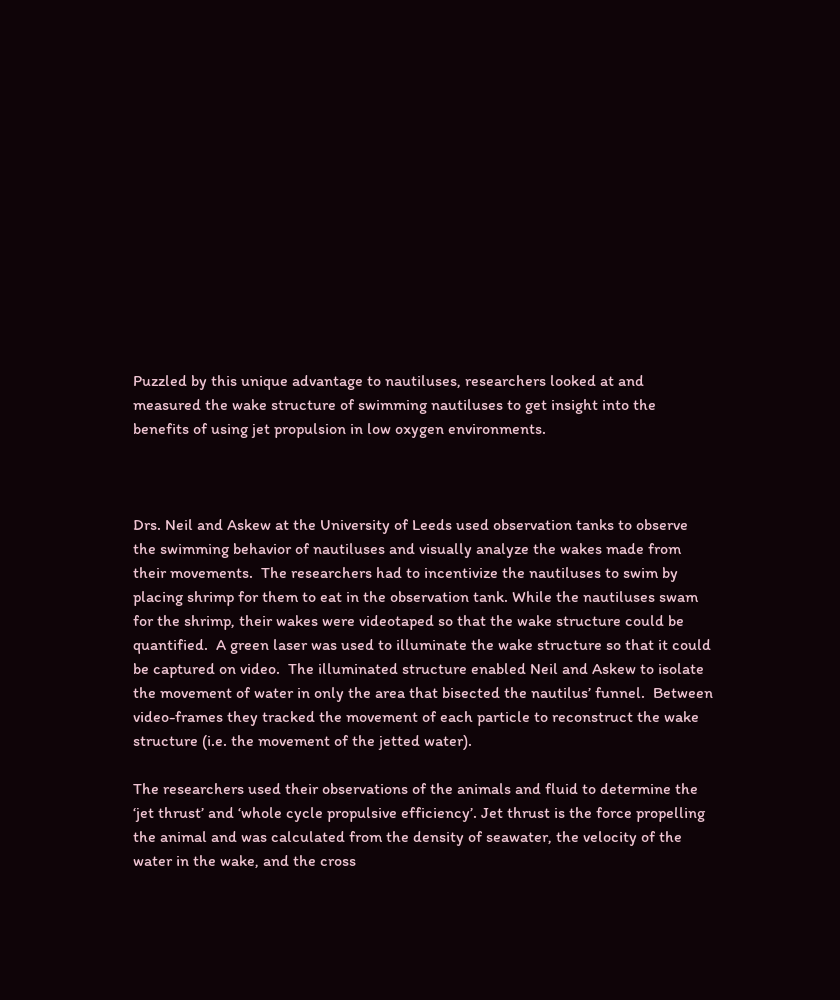Puzzled by this unique advantage to nautiluses, researchers looked at and measured the wake structure of swimming nautiluses to get insight into the benefits of using jet propulsion in low oxygen environments.



Drs. Neil and Askew at the University of Leeds used observation tanks to observe the swimming behavior of nautiluses and visually analyze the wakes made from their movements.  The researchers had to incentivize the nautiluses to swim by placing shrimp for them to eat in the observation tank. While the nautiluses swam for the shrimp, their wakes were videotaped so that the wake structure could be quantified.  A green laser was used to illuminate the wake structure so that it could be captured on video.  The illuminated structure enabled Neil and Askew to isolate the movement of water in only the area that bisected the nautilus’ funnel.  Between video-frames they tracked the movement of each particle to reconstruct the wake structure (i.e. the movement of the jetted water).

The researchers used their observations of the animals and fluid to determine the ‘jet thrust’ and ‘whole cycle propulsive efficiency’. Jet thrust is the force propelling the animal and was calculated from the density of seawater, the velocity of the water in the wake, and the cross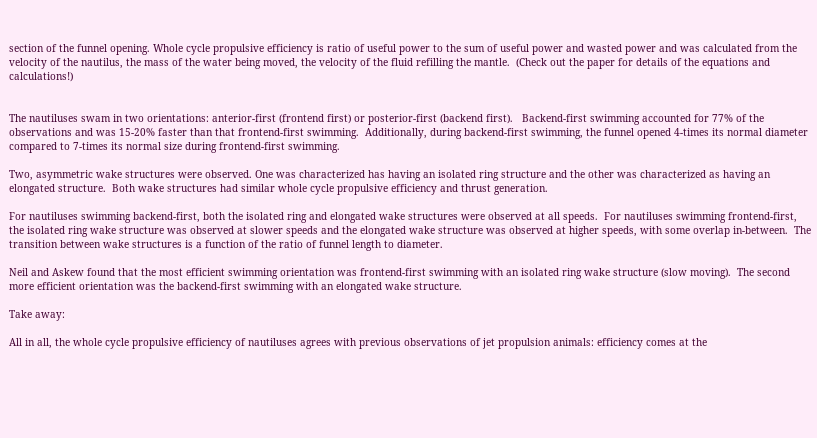section of the funnel opening. Whole cycle propulsive efficiency is ratio of useful power to the sum of useful power and wasted power and was calculated from the velocity of the nautilus, the mass of the water being moved, the velocity of the fluid refilling the mantle.  (Check out the paper for details of the equations and calculations!)


The nautiluses swam in two orientations: anterior-first (frontend first) or posterior-first (backend first).   Backend-first swimming accounted for 77% of the observations and was 15-20% faster than that frontend-first swimming.  Additionally, during backend-first swimming, the funnel opened 4-times its normal diameter compared to 7-times its normal size during frontend-first swimming.

Two, asymmetric wake structures were observed. One was characterized has having an isolated ring structure and the other was characterized as having an elongated structure.  Both wake structures had similar whole cycle propulsive efficiency and thrust generation.

For nautiluses swimming backend-first, both the isolated ring and elongated wake structures were observed at all speeds.  For nautiluses swimming frontend-first, the isolated ring wake structure was observed at slower speeds and the elongated wake structure was observed at higher speeds, with some overlap in-between.  The transition between wake structures is a function of the ratio of funnel length to diameter.

Neil and Askew found that the most efficient swimming orientation was frontend-first swimming with an isolated ring wake structure (slow moving).  The second more efficient orientation was the backend-first swimming with an elongated wake structure.

Take away:

All in all, the whole cycle propulsive efficiency of nautiluses agrees with previous observations of jet propulsion animals: efficiency comes at the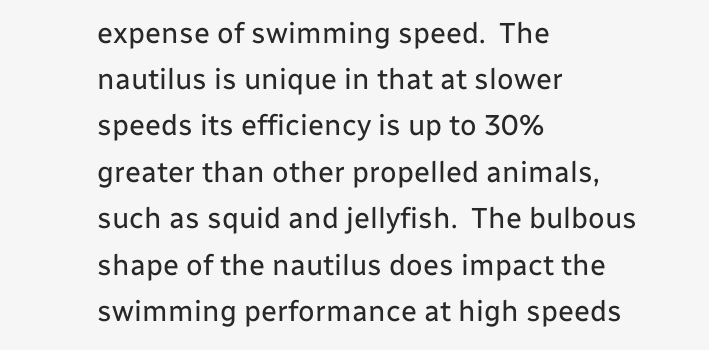expense of swimming speed.  The nautilus is unique in that at slower speeds its efficiency is up to 30% greater than other propelled animals, such as squid and jellyfish.  The bulbous shape of the nautilus does impact the swimming performance at high speeds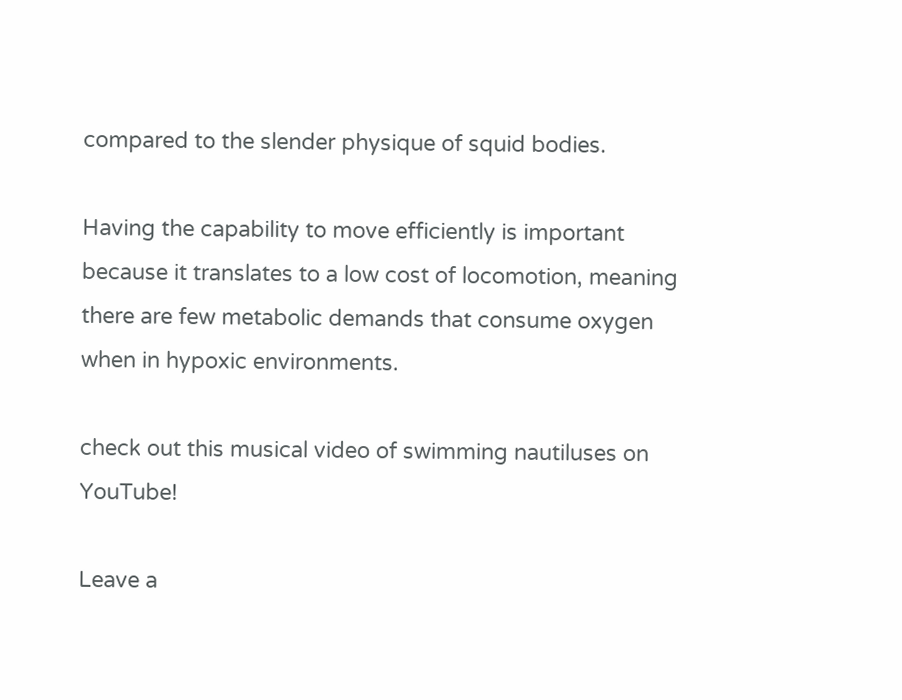compared to the slender physique of squid bodies.

Having the capability to move efficiently is important because it translates to a low cost of locomotion, meaning there are few metabolic demands that consume oxygen when in hypoxic environments.

check out this musical video of swimming nautiluses on YouTube!

Leave a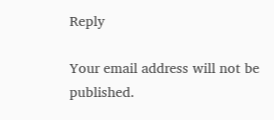Reply

Your email address will not be published.